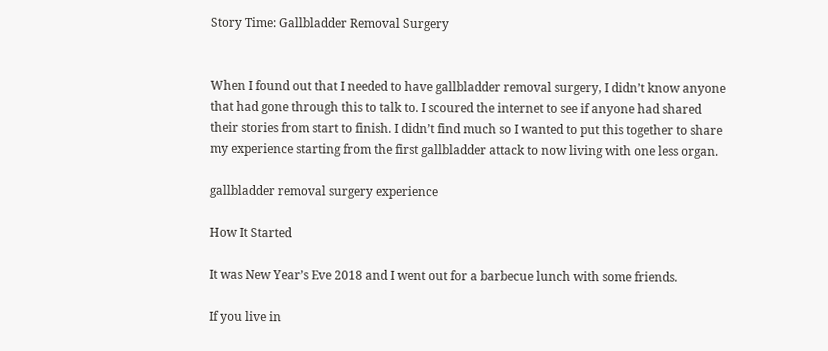Story Time: Gallbladder Removal Surgery


When I found out that I needed to have gallbladder removal surgery, I didn’t know anyone that had gone through this to talk to. I scoured the internet to see if anyone had shared their stories from start to finish. I didn’t find much so I wanted to put this together to share my experience starting from the first gallbladder attack to now living with one less organ.

gallbladder removal surgery experience

How It Started

It was New Year’s Eve 2018 and I went out for a barbecue lunch with some friends.

If you live in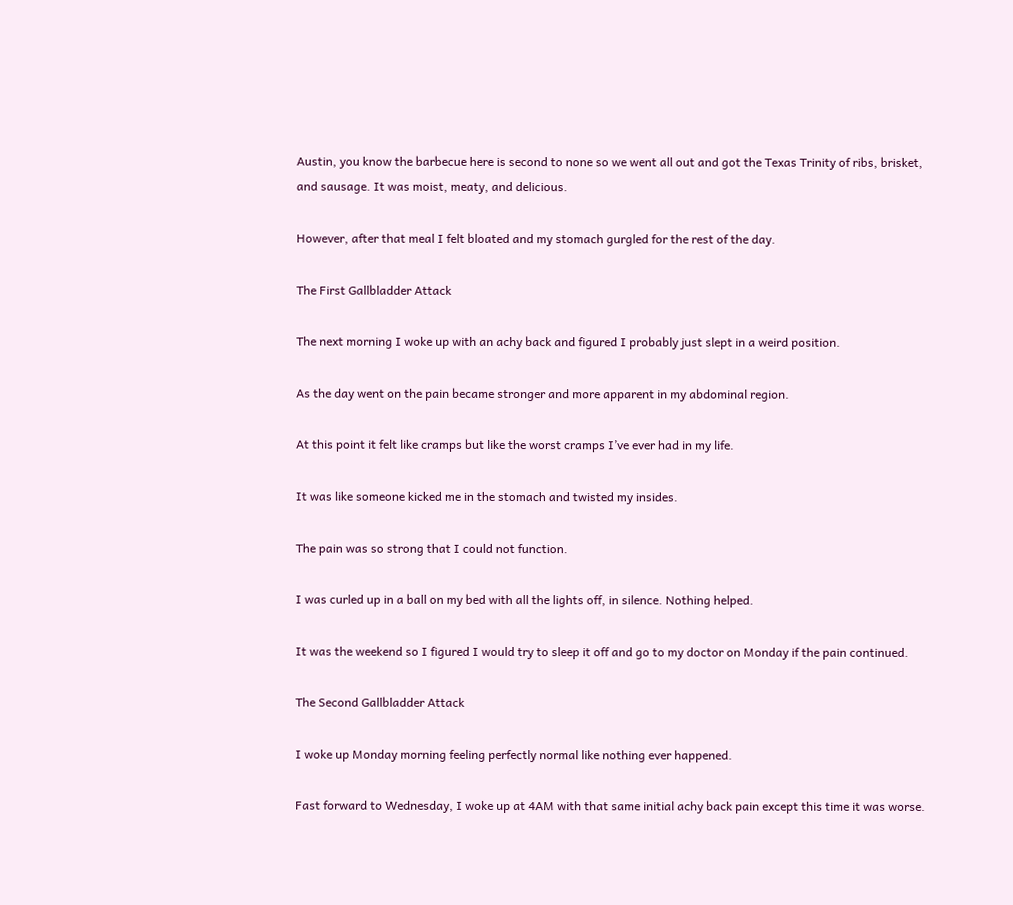Austin, you know the barbecue here is second to none so we went all out and got the Texas Trinity of ribs, brisket, and sausage. It was moist, meaty, and delicious.

However, after that meal I felt bloated and my stomach gurgled for the rest of the day.

The First Gallbladder Attack

The next morning I woke up with an achy back and figured I probably just slept in a weird position.

As the day went on the pain became stronger and more apparent in my abdominal region.

At this point it felt like cramps but like the worst cramps I’ve ever had in my life.

It was like someone kicked me in the stomach and twisted my insides.

The pain was so strong that I could not function.

I was curled up in a ball on my bed with all the lights off, in silence. Nothing helped.

It was the weekend so I figured I would try to sleep it off and go to my doctor on Monday if the pain continued.

The Second Gallbladder Attack

I woke up Monday morning feeling perfectly normal like nothing ever happened.

Fast forward to Wednesday, I woke up at 4AM with that same initial achy back pain except this time it was worse.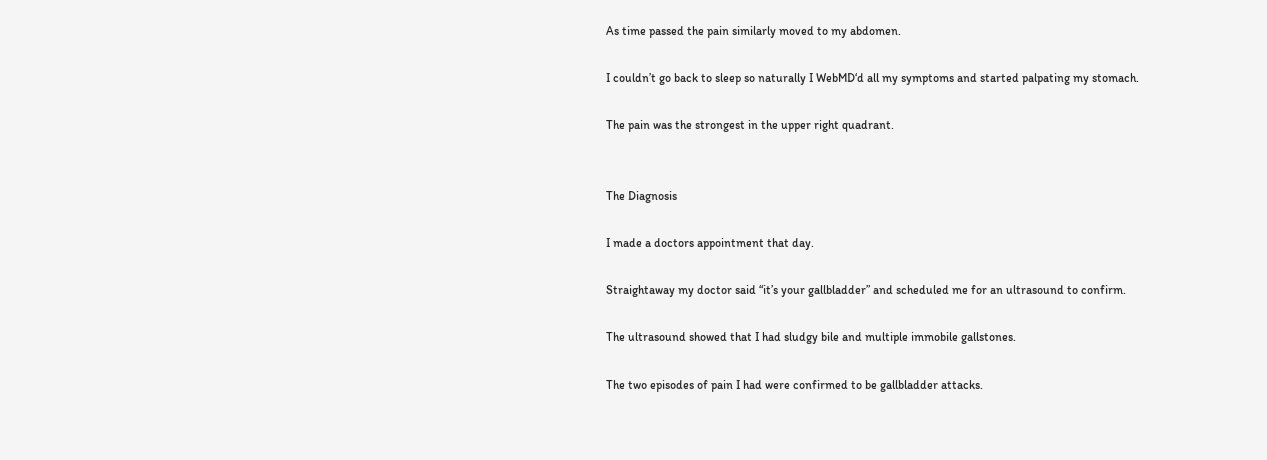As time passed the pain similarly moved to my abdomen.

I couldn’t go back to sleep so naturally I WebMD‘d all my symptoms and started palpating my stomach.

The pain was the strongest in the upper right quadrant.


The Diagnosis

I made a doctors appointment that day.

Straightaway my doctor said “it’s your gallbladder” and scheduled me for an ultrasound to confirm.

The ultrasound showed that I had sludgy bile and multiple immobile gallstones.

The two episodes of pain I had were confirmed to be gallbladder attacks.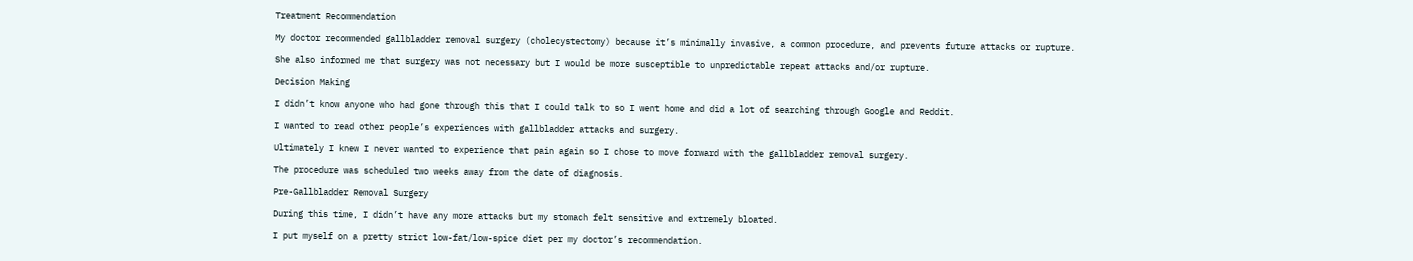Treatment Recommendation

My doctor recommended gallbladder removal surgery (cholecystectomy) because it’s minimally invasive, a common procedure, and prevents future attacks or rupture.

She also informed me that surgery was not necessary but I would be more susceptible to unpredictable repeat attacks and/or rupture.

Decision Making

I didn’t know anyone who had gone through this that I could talk to so I went home and did a lot of searching through Google and Reddit.

I wanted to read other people’s experiences with gallbladder attacks and surgery.

Ultimately I knew I never wanted to experience that pain again so I chose to move forward with the gallbladder removal surgery.

The procedure was scheduled two weeks away from the date of diagnosis.

Pre-Gallbladder Removal Surgery

During this time, I didn’t have any more attacks but my stomach felt sensitive and extremely bloated.

I put myself on a pretty strict low-fat/low-spice diet per my doctor’s recommendation.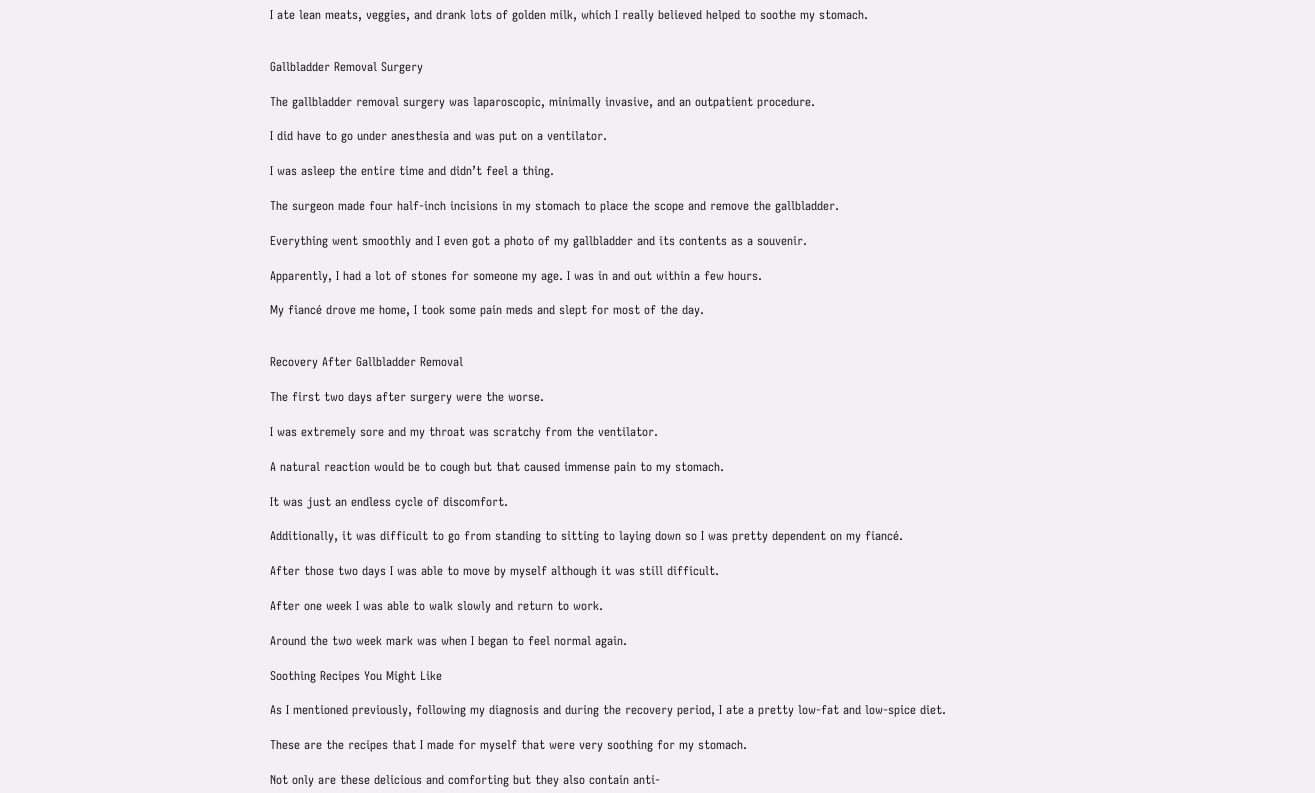I ate lean meats, veggies, and drank lots of golden milk, which I really believed helped to soothe my stomach.


Gallbladder Removal Surgery

The gallbladder removal surgery was laparoscopic, minimally invasive, and an outpatient procedure.

I did have to go under anesthesia and was put on a ventilator.

I was asleep the entire time and didn’t feel a thing.

The surgeon made four half-inch incisions in my stomach to place the scope and remove the gallbladder.

Everything went smoothly and I even got a photo of my gallbladder and its contents as a souvenir.

Apparently, I had a lot of stones for someone my age. I was in and out within a few hours.

My fiancé drove me home, I took some pain meds and slept for most of the day.


Recovery After Gallbladder Removal

The first two days after surgery were the worse.

I was extremely sore and my throat was scratchy from the ventilator.

A natural reaction would be to cough but that caused immense pain to my stomach.

It was just an endless cycle of discomfort.

Additionally, it was difficult to go from standing to sitting to laying down so I was pretty dependent on my fiancé.

After those two days I was able to move by myself although it was still difficult.

After one week I was able to walk slowly and return to work.

Around the two week mark was when I began to feel normal again.

Soothing Recipes You Might Like

As I mentioned previously, following my diagnosis and during the recovery period, I ate a pretty low-fat and low-spice diet.

These are the recipes that I made for myself that were very soothing for my stomach.

Not only are these delicious and comforting but they also contain anti-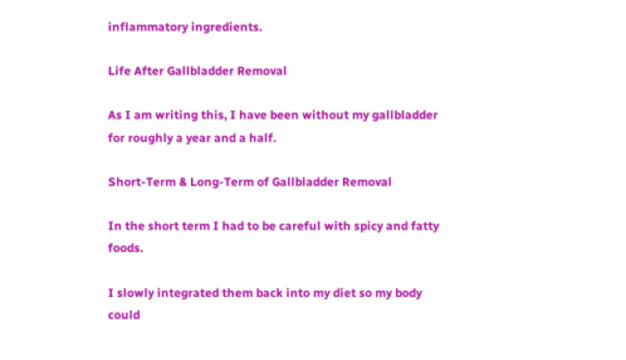inflammatory ingredients.

Life After Gallbladder Removal

As I am writing this, I have been without my gallbladder for roughly a year and a half.

Short-Term & Long-Term of Gallbladder Removal

In the short term I had to be careful with spicy and fatty foods.

I slowly integrated them back into my diet so my body could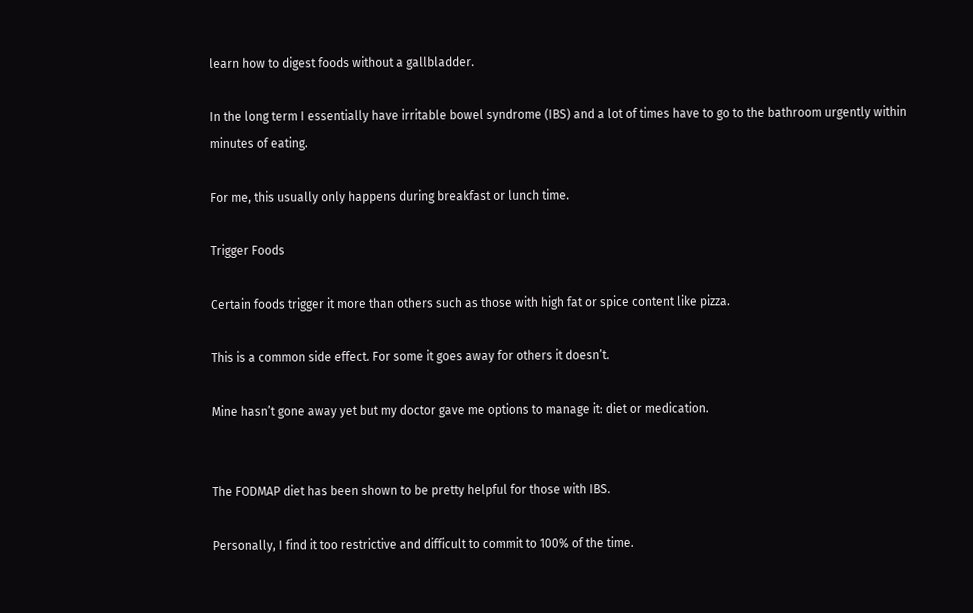learn how to digest foods without a gallbladder.

In the long term I essentially have irritable bowel syndrome (IBS) and a lot of times have to go to the bathroom urgently within minutes of eating.

For me, this usually only happens during breakfast or lunch time.

Trigger Foods

Certain foods trigger it more than others such as those with high fat or spice content like pizza.

This is a common side effect. For some it goes away for others it doesn’t.

Mine hasn’t gone away yet but my doctor gave me options to manage it: diet or medication.


The FODMAP diet has been shown to be pretty helpful for those with IBS.

Personally, I find it too restrictive and difficult to commit to 100% of the time.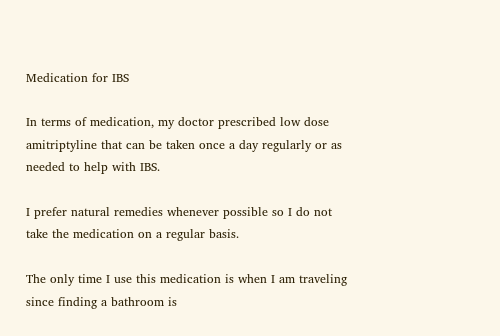Medication for IBS

In terms of medication, my doctor prescribed low dose amitriptyline that can be taken once a day regularly or as needed to help with IBS.

I prefer natural remedies whenever possible so I do not take the medication on a regular basis.

The only time I use this medication is when I am traveling since finding a bathroom is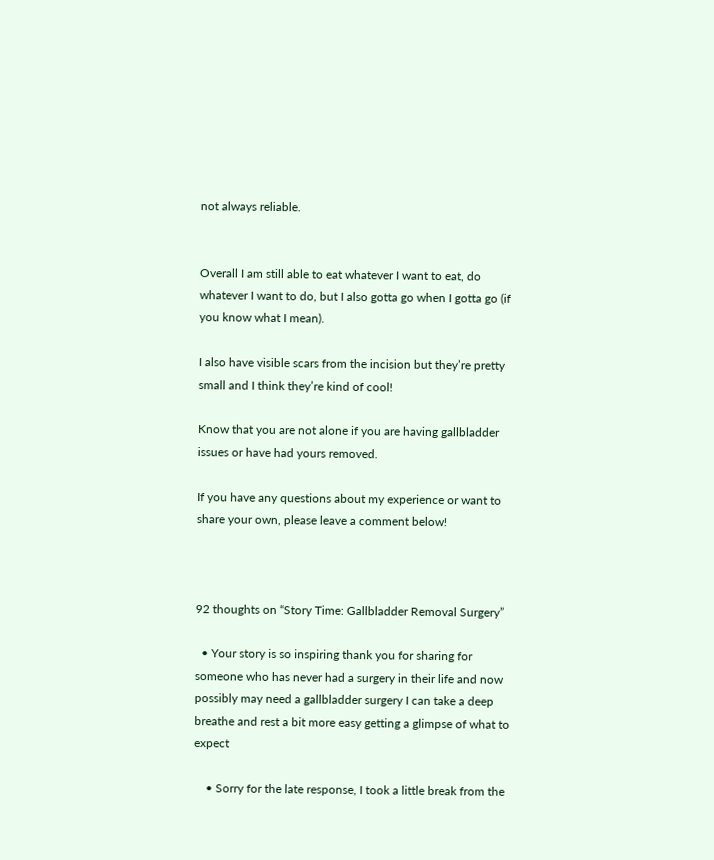not always reliable.


Overall I am still able to eat whatever I want to eat, do whatever I want to do, but I also gotta go when I gotta go (if you know what I mean).

I also have visible scars from the incision but they’re pretty small and I think they’re kind of cool!

Know that you are not alone if you are having gallbladder issues or have had yours removed.

If you have any questions about my experience or want to share your own, please leave a comment below!



92 thoughts on “Story Time: Gallbladder Removal Surgery”

  • Your story is so inspiring thank you for sharing for someone who has never had a surgery in their life and now possibly may need a gallbladder surgery I can take a deep breathe and rest a bit more easy getting a glimpse of what to expect

    • Sorry for the late response, I took a little break from the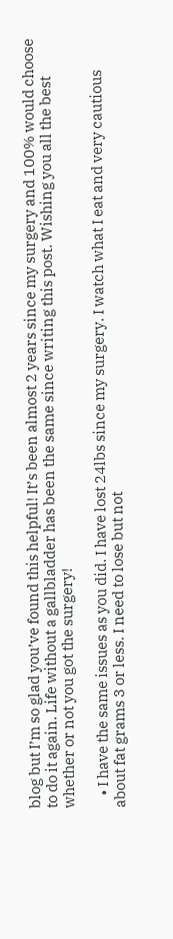blog but I’m so glad you’ve found this helpful! It’s been almost 2 years since my surgery and 100% would choose to do it again. Life without a gallbladder has been the same since writing this post. Wishing you all the best whether or not you got the surgery!

    • I have the same issues as you did. I have lost 24lbs since my surgery. I watch what I eat and very cautious about fat grams 3 or less. I need to lose but not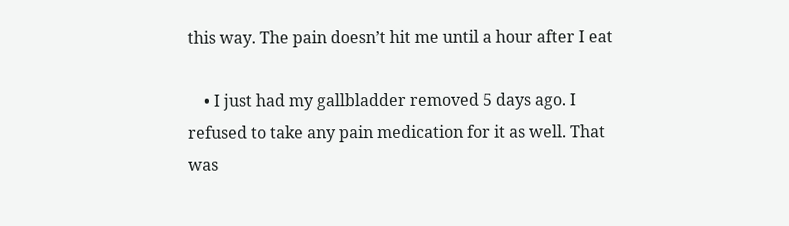this way. The pain doesn’t hit me until a hour after I eat

    • I just had my gallbladder removed 5 days ago. I refused to take any pain medication for it as well. That was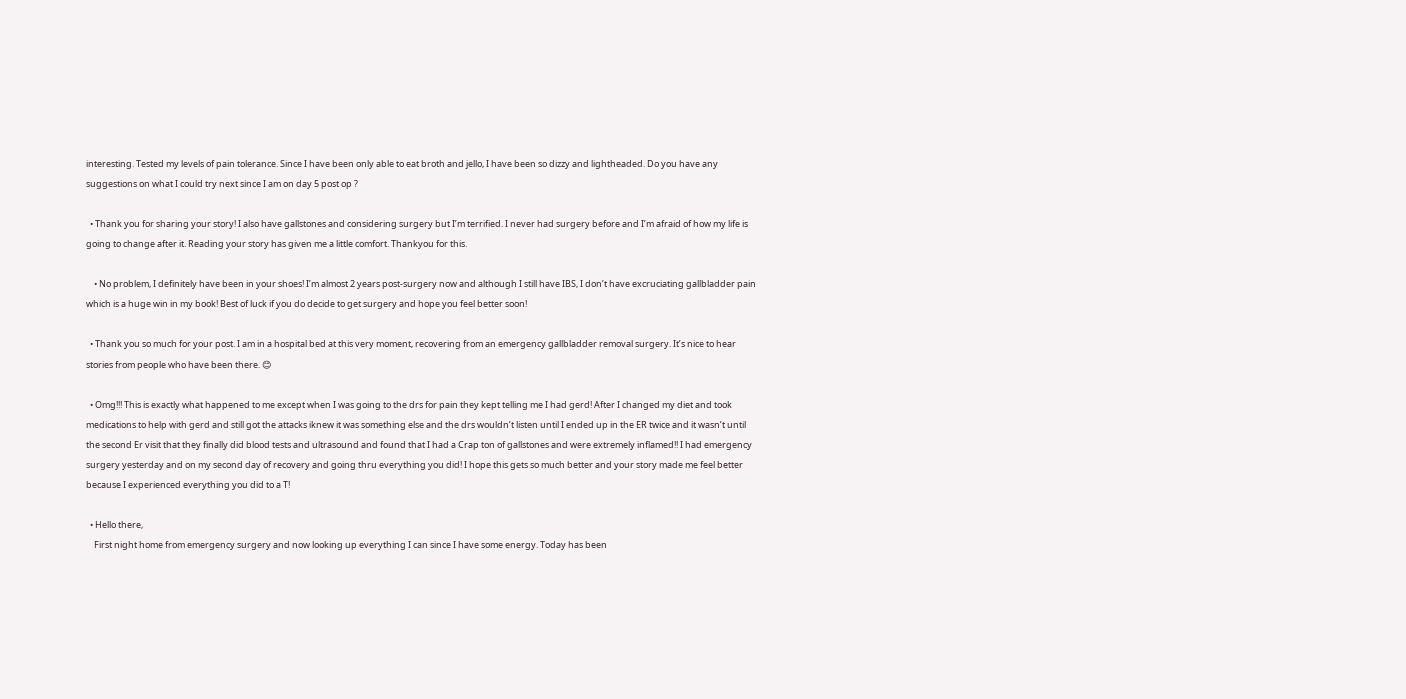interesting. Tested my levels of pain tolerance. Since I have been only able to eat broth and jello, I have been so dizzy and lightheaded. Do you have any suggestions on what I could try next since I am on day 5 post op ?

  • Thank you for sharing your story! I also have gallstones and considering surgery but I’m terrified. I never had surgery before and I’m afraid of how my life is going to change after it. Reading your story has given me a little comfort. Thankyou for this.

    • No problem, I definitely have been in your shoes! I’m almost 2 years post-surgery now and although I still have IBS, I don’t have excruciating gallbladder pain which is a huge win in my book! Best of luck if you do decide to get surgery and hope you feel better soon!

  • Thank you so much for your post. I am in a hospital bed at this very moment, recovering from an emergency gallbladder removal surgery. It’s nice to hear stories from people who have been there. 😊

  • Omg!!! This is exactly what happened to me except when I was going to the drs for pain they kept telling me I had gerd! After I changed my diet and took medications to help with gerd and still got the attacks iknew it was something else and the drs wouldn’t listen until I ended up in the ER twice and it wasn’t until the second Er visit that they finally did blood tests and ultrasound and found that I had a Crap ton of gallstones and were extremely inflamed!! I had emergency surgery yesterday and on my second day of recovery and going thru everything you did! I hope this gets so much better and your story made me feel better because I experienced everything you did to a T!

  • Hello there,
    First night home from emergency surgery and now looking up everything I can since I have some energy. Today has been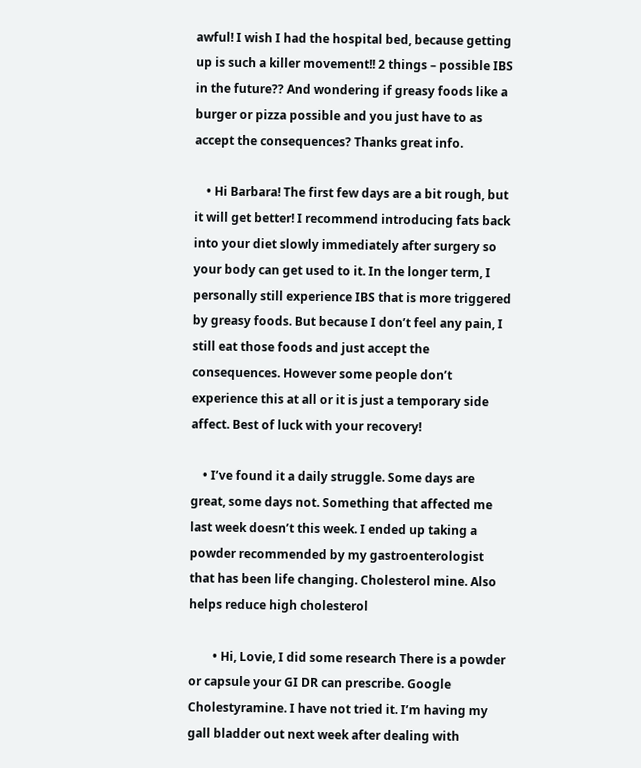awful! I wish I had the hospital bed, because getting up is such a killer movement!! 2 things – possible IBS in the future?? And wondering if greasy foods like a burger or pizza possible and you just have to as accept the consequences? Thanks great info.

    • Hi Barbara! The first few days are a bit rough, but it will get better! I recommend introducing fats back into your diet slowly immediately after surgery so your body can get used to it. In the longer term, I personally still experience IBS that is more triggered by greasy foods. But because I don’t feel any pain, I still eat those foods and just accept the consequences. However some people don’t experience this at all or it is just a temporary side affect. Best of luck with your recovery!

    • I’ve found it a daily struggle. Some days are great, some days not. Something that affected me last week doesn’t this week. I ended up taking a powder recommended by my gastroenterologist that has been life changing. Cholesterol mine. Also helps reduce high cholesterol

        • Hi, Lovie, I did some research There is a powder or capsule your GI DR can prescribe. Google Cholestyramine. I have not tried it. I’m having my gall bladder out next week after dealing with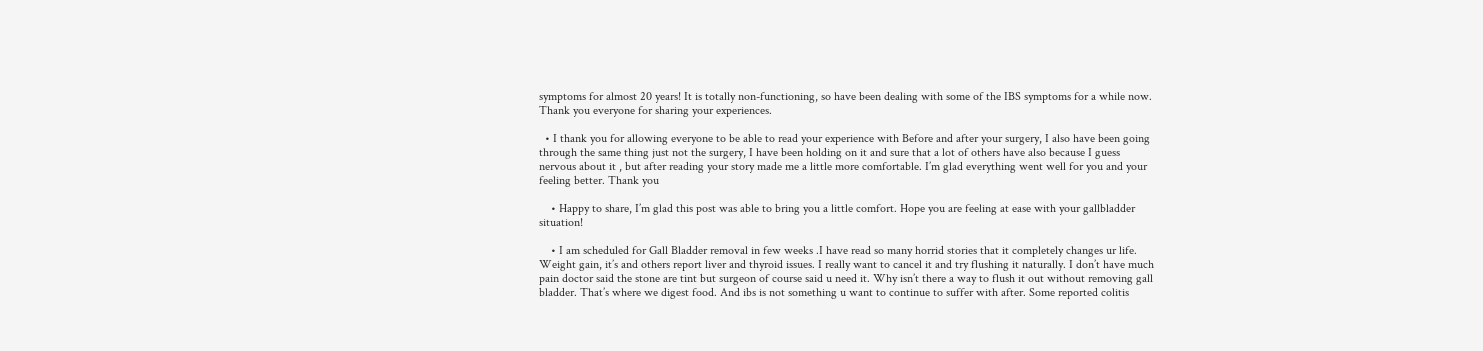symptoms for almost 20 years! It is totally non-functioning, so have been dealing with some of the IBS symptoms for a while now. Thank you everyone for sharing your experiences.

  • I thank you for allowing everyone to be able to read your experience with Before and after your surgery, I also have been going through the same thing just not the surgery, I have been holding on it and sure that a lot of others have also because I guess nervous about it , but after reading your story made me a little more comfortable. I’m glad everything went well for you and your feeling better. Thank you

    • Happy to share, I’m glad this post was able to bring you a little comfort. Hope you are feeling at ease with your gallbladder situation!

    • I am scheduled for Gall Bladder removal in few weeks .I have read so many horrid stories that it completely changes ur life. Weight gain, it’s and others report liver and thyroid issues. I really want to cancel it and try flushing it naturally. I don’t have much pain doctor said the stone are tint but surgeon of course said u need it. Why isn’t there a way to flush it out without removing gall bladder. That’s where we digest food. And ibs is not something u want to continue to suffer with after. Some reported colitis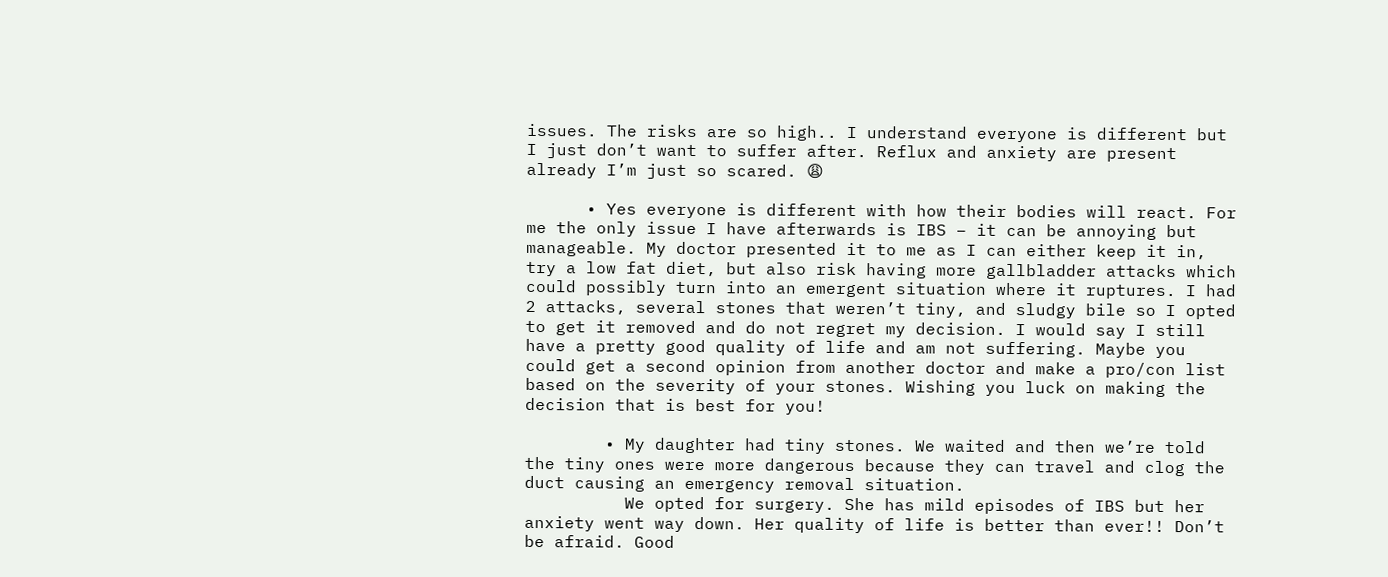issues. The risks are so high.. I understand everyone is different but I just don’t want to suffer after. Reflux and anxiety are present already I’m just so scared. 😩

      • Yes everyone is different with how their bodies will react. For me the only issue I have afterwards is IBS – it can be annoying but manageable. My doctor presented it to me as I can either keep it in, try a low fat diet, but also risk having more gallbladder attacks which could possibly turn into an emergent situation where it ruptures. I had 2 attacks, several stones that weren’t tiny, and sludgy bile so I opted to get it removed and do not regret my decision. I would say I still have a pretty good quality of life and am not suffering. Maybe you could get a second opinion from another doctor and make a pro/con list based on the severity of your stones. Wishing you luck on making the decision that is best for you!

        • My daughter had tiny stones. We waited and then we’re told the tiny ones were more dangerous because they can travel and clog the duct causing an emergency removal situation.
          We opted for surgery. She has mild episodes of IBS but her anxiety went way down. Her quality of life is better than ever!! Don’t be afraid. Good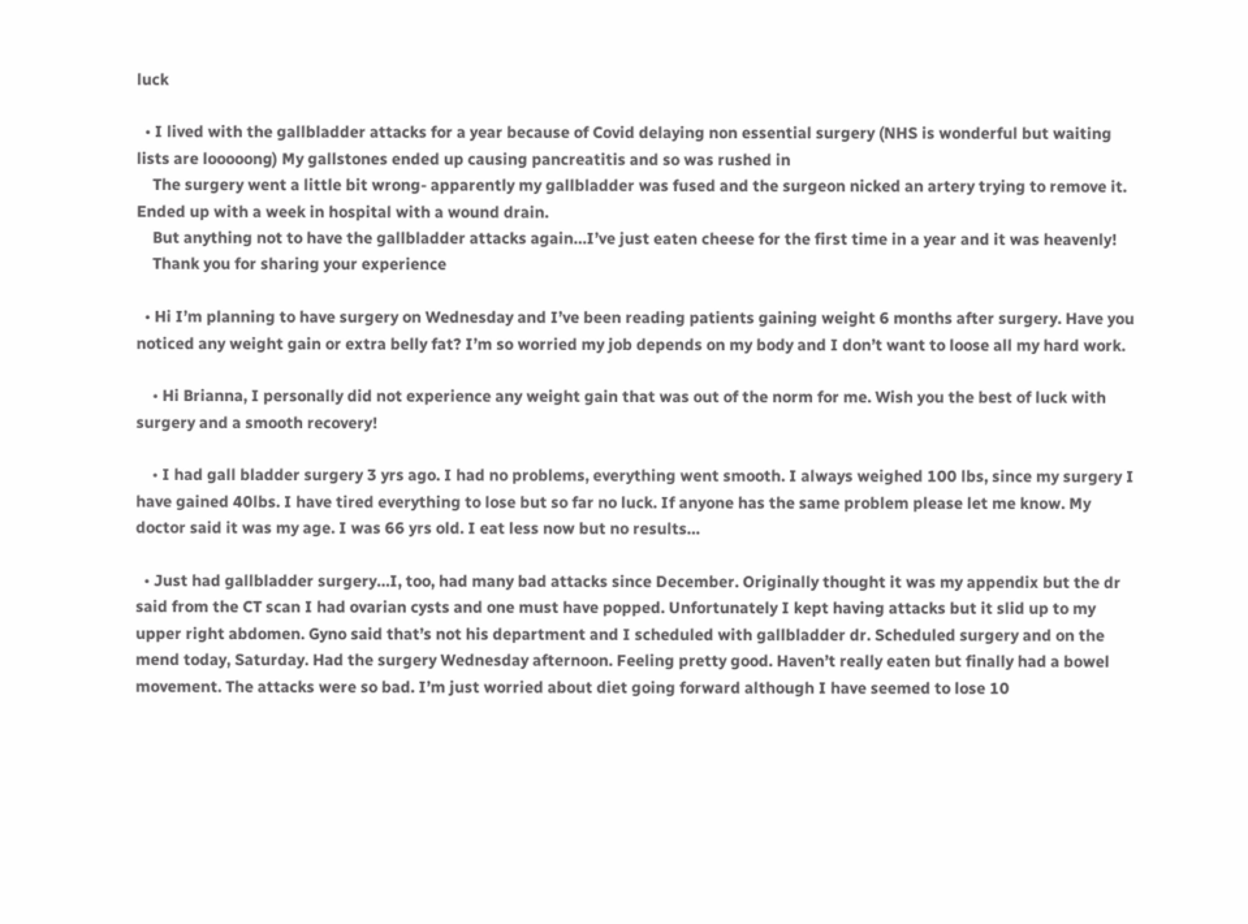luck

  • I lived with the gallbladder attacks for a year because of Covid delaying non essential surgery (NHS is wonderful but waiting lists are looooong) My gallstones ended up causing pancreatitis and so was rushed in
    The surgery went a little bit wrong- apparently my gallbladder was fused and the surgeon nicked an artery trying to remove it. Ended up with a week in hospital with a wound drain.
    But anything not to have the gallbladder attacks again…I’ve just eaten cheese for the first time in a year and it was heavenly!
    Thank you for sharing your experience

  • Hi I’m planning to have surgery on Wednesday and I’ve been reading patients gaining weight 6 months after surgery. Have you noticed any weight gain or extra belly fat? I’m so worried my job depends on my body and I don’t want to loose all my hard work.

    • Hi Brianna, I personally did not experience any weight gain that was out of the norm for me. Wish you the best of luck with surgery and a smooth recovery!

    • I had gall bladder surgery 3 yrs ago. I had no problems, everything went smooth. I always weighed 100 lbs, since my surgery I have gained 40lbs. I have tired everything to lose but so far no luck. If anyone has the same problem please let me know. My doctor said it was my age. I was 66 yrs old. I eat less now but no results…

  • Just had gallbladder surgery…I, too, had many bad attacks since December. Originally thought it was my appendix but the dr said from the CT scan I had ovarian cysts and one must have popped. Unfortunately I kept having attacks but it slid up to my upper right abdomen. Gyno said that’s not his department and I scheduled with gallbladder dr. Scheduled surgery and on the mend today, Saturday. Had the surgery Wednesday afternoon. Feeling pretty good. Haven’t really eaten but finally had a bowel movement. The attacks were so bad. I’m just worried about diet going forward although I have seemed to lose 10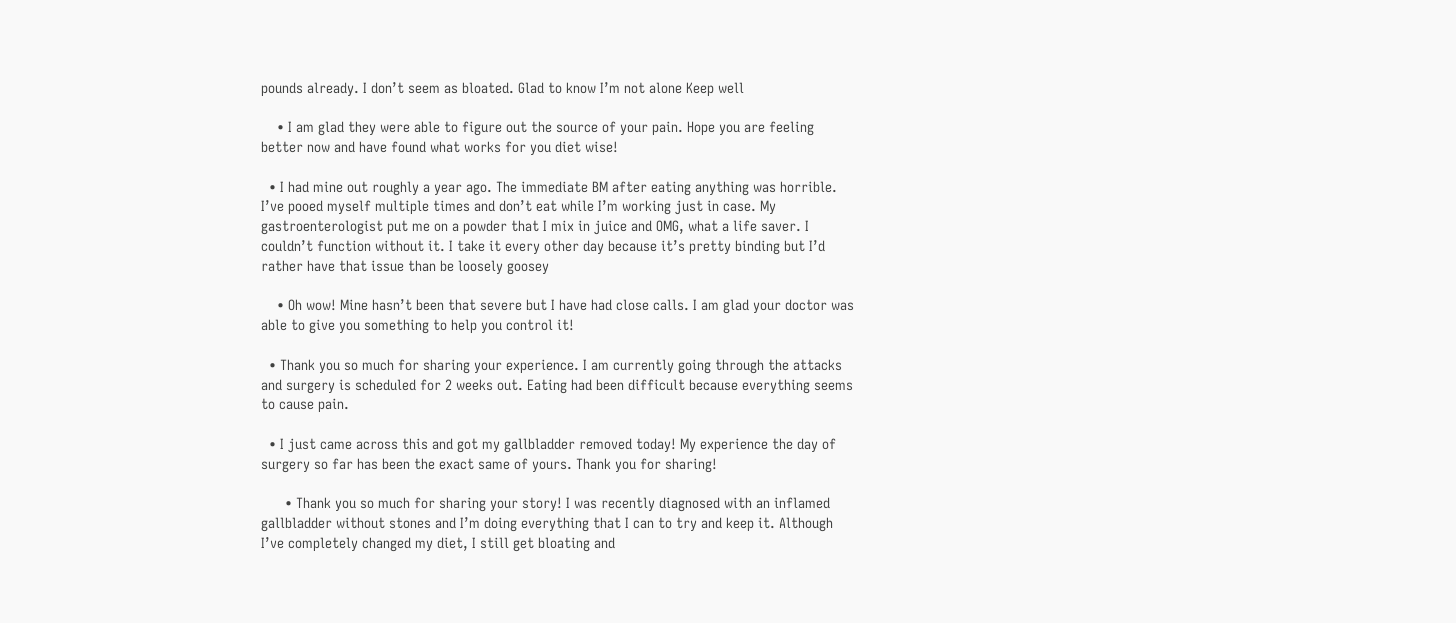pounds already. I don’t seem as bloated. Glad to know I’m not alone Keep well

    • I am glad they were able to figure out the source of your pain. Hope you are feeling better now and have found what works for you diet wise!

  • I had mine out roughly a year ago. The immediate BM after eating anything was horrible. I’ve pooed myself multiple times and don’t eat while I’m working just in case. My gastroenterologist put me on a powder that I mix in juice and OMG, what a life saver. I couldn’t function without it. I take it every other day because it’s pretty binding but I’d rather have that issue than be loosely goosey

    • Oh wow! Mine hasn’t been that severe but I have had close calls. I am glad your doctor was able to give you something to help you control it!

  • Thank you so much for sharing your experience. I am currently going through the attacks and surgery is scheduled for 2 weeks out. Eating had been difficult because everything seems to cause pain.

  • I just came across this and got my gallbladder removed today! My experience the day of surgery so far has been the exact same of yours. Thank you for sharing!

      • Thank you so much for sharing your story! I was recently diagnosed with an inflamed gallbladder without stones and I’m doing everything that I can to try and keep it. Although I’ve completely changed my diet, I still get bloating and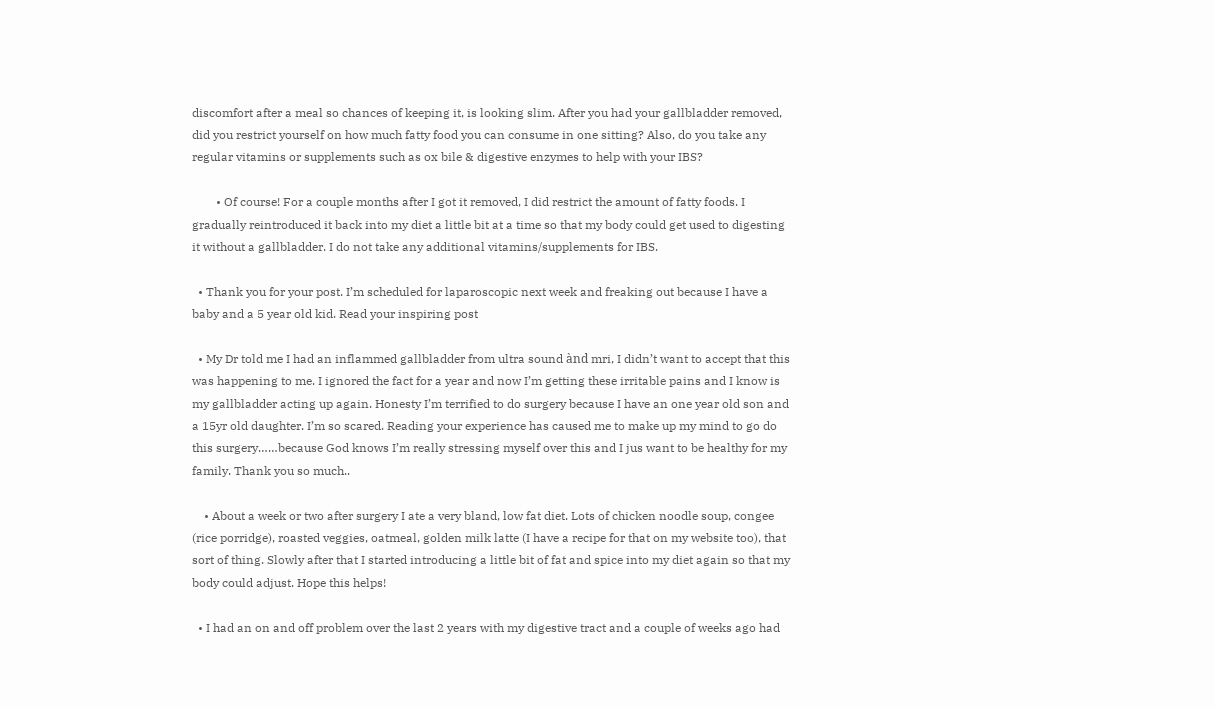discomfort after a meal so chances of keeping it, is looking slim. After you had your gallbladder removed, did you restrict yourself on how much fatty food you can consume in one sitting? Also, do you take any regular vitamins or supplements such as ox bile & digestive enzymes to help with your IBS?

        • Of course! For a couple months after I got it removed, I did restrict the amount of fatty foods. I gradually reintroduced it back into my diet a little bit at a time so that my body could get used to digesting it without a gallbladder. I do not take any additional vitamins/supplements for IBS.

  • Thank you for your post. I’m scheduled for laparoscopic next week and freaking out because I have a baby and a 5 year old kid. Read your inspiring post

  • My Dr told me I had an inflammed gallbladder from ultra sound ànd mri, I didn’t want to accept that this was happening to me. I ignored the fact for a year and now I’m getting these irritable pains and I know is my gallbladder acting up again. Honesty I’m terrified to do surgery because I have an one year old son and a 15yr old daughter. I’m so scared. Reading your experience has caused me to make up my mind to go do this surgery……because God knows I’m really stressing myself over this and I jus want to be healthy for my family. Thank you so much..

    • About a week or two after surgery I ate a very bland, low fat diet. Lots of chicken noodle soup, congee (rice porridge), roasted veggies, oatmeal, golden milk latte (I have a recipe for that on my website too), that sort of thing. Slowly after that I started introducing a little bit of fat and spice into my diet again so that my body could adjust. Hope this helps!

  • I had an on and off problem over the last 2 years with my digestive tract and a couple of weeks ago had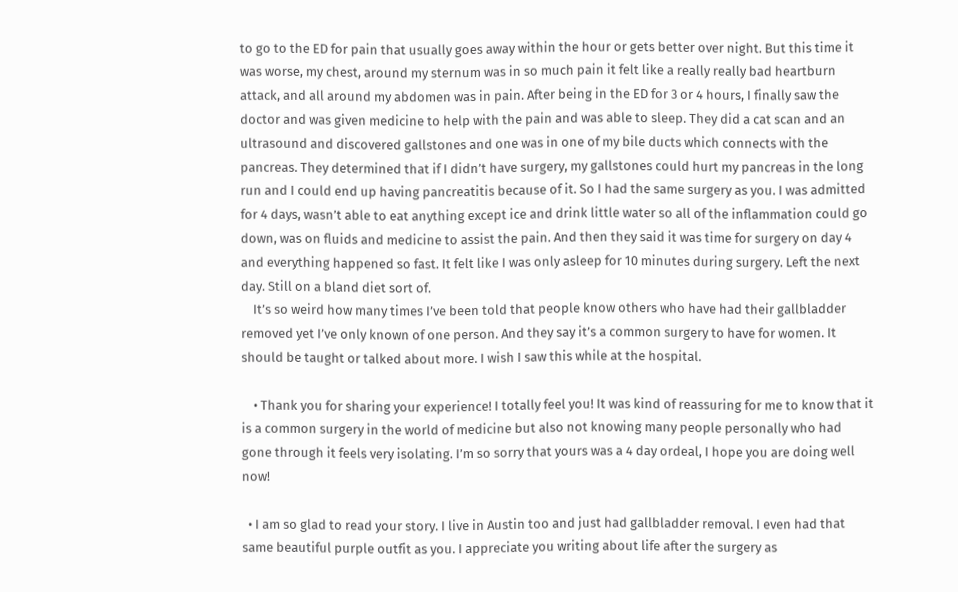to go to the ED for pain that usually goes away within the hour or gets better over night. But this time it was worse, my chest, around my sternum was in so much pain it felt like a really really bad heartburn attack, and all around my abdomen was in pain. After being in the ED for 3 or 4 hours, I finally saw the doctor and was given medicine to help with the pain and was able to sleep. They did a cat scan and an ultrasound and discovered gallstones and one was in one of my bile ducts which connects with the pancreas. They determined that if I didn’t have surgery, my gallstones could hurt my pancreas in the long run and I could end up having pancreatitis because of it. So I had the same surgery as you. I was admitted for 4 days, wasn’t able to eat anything except ice and drink little water so all of the inflammation could go down, was on fluids and medicine to assist the pain. And then they said it was time for surgery on day 4 and everything happened so fast. It felt like I was only asleep for 10 minutes during surgery. Left the next day. Still on a bland diet sort of.
    It’s so weird how many times I’ve been told that people know others who have had their gallbladder removed yet I’ve only known of one person. And they say it’s a common surgery to have for women. It should be taught or talked about more. I wish I saw this while at the hospital.

    • Thank you for sharing your experience! I totally feel you! It was kind of reassuring for me to know that it is a common surgery in the world of medicine but also not knowing many people personally who had gone through it feels very isolating. I’m so sorry that yours was a 4 day ordeal, I hope you are doing well now!

  • I am so glad to read your story. I live in Austin too and just had gallbladder removal. I even had that same beautiful purple outfit as you. I appreciate you writing about life after the surgery as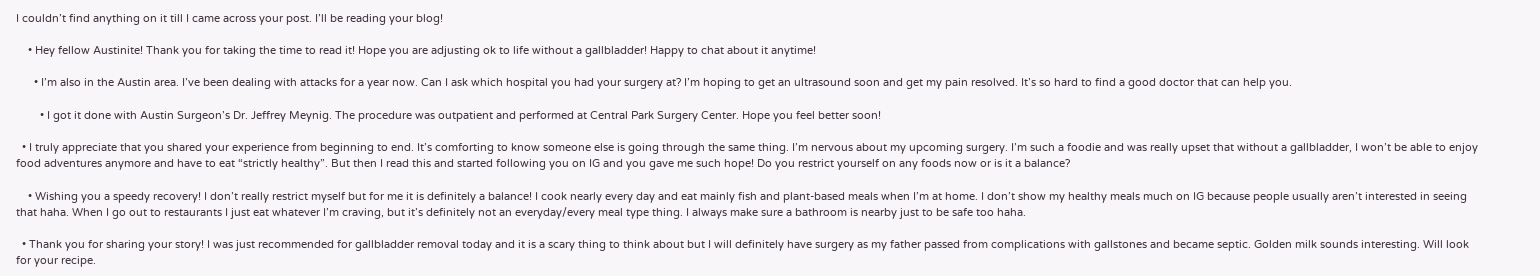I couldn’t find anything on it till I came across your post. I’ll be reading your blog!

    • Hey fellow Austinite! Thank you for taking the time to read it! Hope you are adjusting ok to life without a gallbladder! Happy to chat about it anytime!

      • I’m also in the Austin area. I’ve been dealing with attacks for a year now. Can I ask which hospital you had your surgery at? I’m hoping to get an ultrasound soon and get my pain resolved. It’s so hard to find a good doctor that can help you.

        • I got it done with Austin Surgeon’s Dr. Jeffrey Meynig. The procedure was outpatient and performed at Central Park Surgery Center. Hope you feel better soon!

  • I truly appreciate that you shared your experience from beginning to end. It’s comforting to know someone else is going through the same thing. I’m nervous about my upcoming surgery. I’m such a foodie and was really upset that without a gallbladder, I won’t be able to enjoy food adventures anymore and have to eat “strictly healthy”. But then I read this and started following you on IG and you gave me such hope! Do you restrict yourself on any foods now or is it a balance?

    • Wishing you a speedy recovery! I don’t really restrict myself but for me it is definitely a balance! I cook nearly every day and eat mainly fish and plant-based meals when I’m at home. I don’t show my healthy meals much on IG because people usually aren’t interested in seeing that haha. When I go out to restaurants I just eat whatever I’m craving, but it’s definitely not an everyday/every meal type thing. I always make sure a bathroom is nearby just to be safe too haha.

  • Thank you for sharing your story! I was just recommended for gallbladder removal today and it is a scary thing to think about but I will definitely have surgery as my father passed from complications with gallstones and became septic. Golden milk sounds interesting. Will look for your recipe.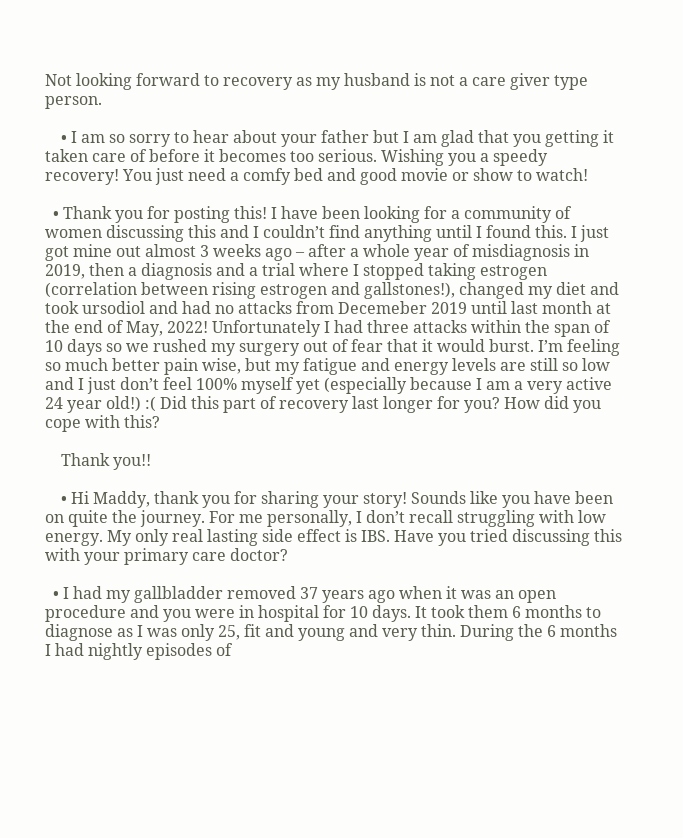Not looking forward to recovery as my husband is not a care giver type person.

    • I am so sorry to hear about your father but I am glad that you getting it taken care of before it becomes too serious. Wishing you a speedy recovery! You just need a comfy bed and good movie or show to watch!

  • Thank you for posting this! I have been looking for a community of women discussing this and I couldn’t find anything until I found this. I just got mine out almost 3 weeks ago – after a whole year of misdiagnosis in 2019, then a diagnosis and a trial where I stopped taking estrogen (correlation between rising estrogen and gallstones!), changed my diet and took ursodiol and had no attacks from Decemeber 2019 until last month at the end of May, 2022! Unfortunately I had three attacks within the span of 10 days so we rushed my surgery out of fear that it would burst. I’m feeling so much better pain wise, but my fatigue and energy levels are still so low and I just don’t feel 100% myself yet (especially because I am a very active 24 year old!) :( Did this part of recovery last longer for you? How did you cope with this?

    Thank you!!

    • Hi Maddy, thank you for sharing your story! Sounds like you have been on quite the journey. For me personally, I don’t recall struggling with low energy. My only real lasting side effect is IBS. Have you tried discussing this with your primary care doctor?

  • I had my gallbladder removed 37 years ago when it was an open procedure and you were in hospital for 10 days. It took them 6 months to diagnose as I was only 25, fit and young and very thin. During the 6 months I had nightly episodes of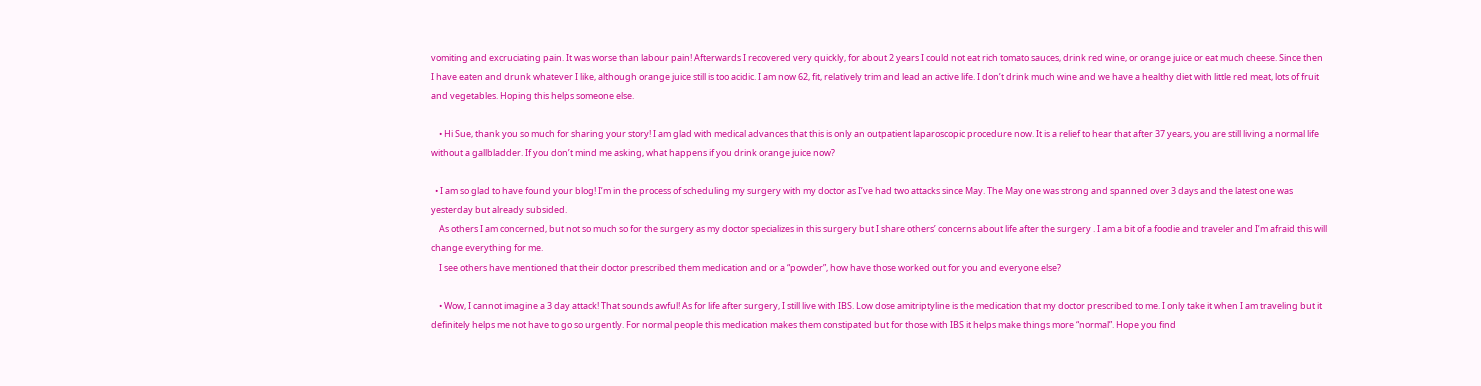vomiting and excruciating pain. It was worse than labour pain! Afterwards I recovered very quickly, for about 2 years I could not eat rich tomato sauces, drink red wine, or orange juice or eat much cheese. Since then I have eaten and drunk whatever I like, although orange juice still is too acidic. I am now 62, fit, relatively trim and lead an active life. I don’t drink much wine and we have a healthy diet with little red meat, lots of fruit and vegetables. Hoping this helps someone else.

    • Hi Sue, thank you so much for sharing your story! I am glad with medical advances that this is only an outpatient laparoscopic procedure now. It is a relief to hear that after 37 years, you are still living a normal life without a gallbladder. If you don’t mind me asking, what happens if you drink orange juice now?

  • I am so glad to have found your blog! I’m in the process of scheduling my surgery with my doctor as I’ve had two attacks since May. The May one was strong and spanned over 3 days and the latest one was yesterday but already subsided.
    As others I am concerned, but not so much so for the surgery as my doctor specializes in this surgery but I share others’ concerns about life after the surgery . I am a bit of a foodie and traveler and I’m afraid this will change everything for me.
    I see others have mentioned that their doctor prescribed them medication and or a “powder”, how have those worked out for you and everyone else?

    • Wow, I cannot imagine a 3 day attack! That sounds awful! As for life after surgery, I still live with IBS. Low dose amitriptyline is the medication that my doctor prescribed to me. I only take it when I am traveling but it definitely helps me not have to go so urgently. For normal people this medication makes them constipated but for those with IBS it helps make things more “normal”. Hope you find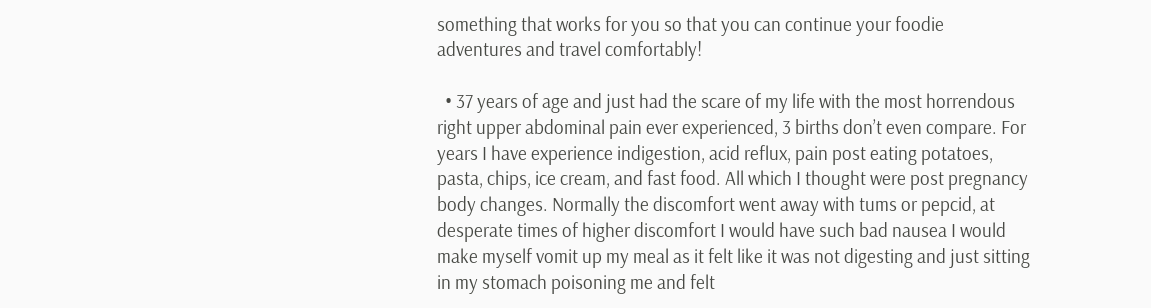something that works for you so that you can continue your foodie adventures and travel comfortably!

  • 37 years of age and just had the scare of my life with the most horrendous right upper abdominal pain ever experienced, 3 births don’t even compare. For years I have experience indigestion, acid reflux, pain post eating potatoes, pasta, chips, ice cream, and fast food. All which I thought were post pregnancy body changes. Normally the discomfort went away with tums or pepcid, at desperate times of higher discomfort I would have such bad nausea I would make myself vomit up my meal as it felt like it was not digesting and just sitting in my stomach poisoning me and felt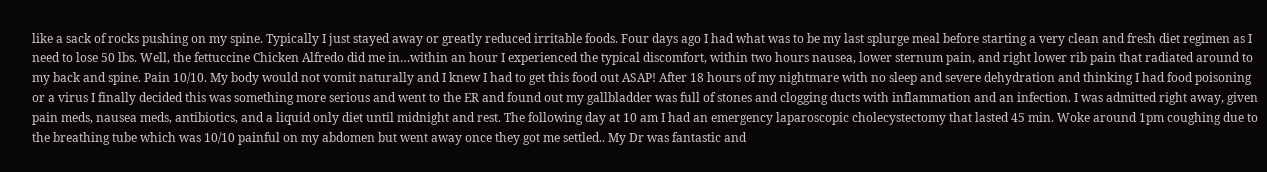like a sack of rocks pushing on my spine. Typically I just stayed away or greatly reduced irritable foods. Four days ago I had what was to be my last splurge meal before starting a very clean and fresh diet regimen as I need to lose 50 lbs. Well, the fettuccine Chicken Alfredo did me in…within an hour I experienced the typical discomfort, within two hours nausea, lower sternum pain, and right lower rib pain that radiated around to my back and spine. Pain 10/10. My body would not vomit naturally and I knew I had to get this food out ASAP! After 18 hours of my nightmare with no sleep and severe dehydration and thinking I had food poisoning or a virus I finally decided this was something more serious and went to the ER and found out my gallbladder was full of stones and clogging ducts with inflammation and an infection. I was admitted right away, given pain meds, nausea meds, antibiotics, and a liquid only diet until midnight and rest. The following day at 10 am I had an emergency laparoscopic cholecystectomy that lasted 45 min. Woke around 1pm coughing due to the breathing tube which was 10/10 painful on my abdomen but went away once they got me settled.. My Dr was fantastic and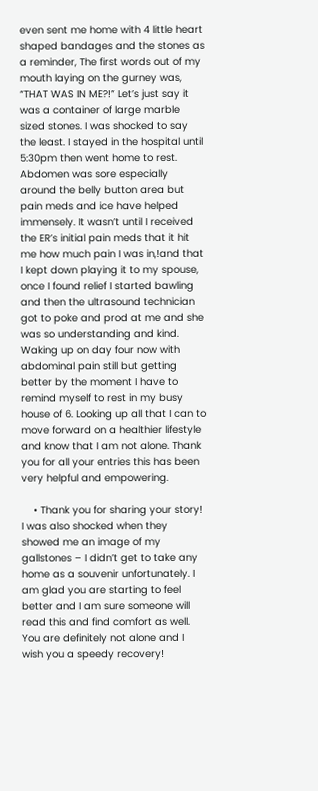even sent me home with 4 little heart shaped bandages and the stones as a reminder, The first words out of my mouth laying on the gurney was, “THAT WAS IN ME?!” Let’s just say it was a container of large marble sized stones. I was shocked to say the least. I stayed in the hospital until 5:30pm then went home to rest. Abdomen was sore especially around the belly button area but pain meds and ice have helped immensely. It wasn’t until I received the ER’s initial pain meds that it hit me how much pain I was in,!and that I kept down playing it to my spouse, once I found relief I started bawling and then the ultrasound technician got to poke and prod at me and she was so understanding and kind. Waking up on day four now with abdominal pain still but getting better by the moment I have to remind myself to rest in my busy house of 6. Looking up all that I can to move forward on a healthier lifestyle and know that I am not alone. Thank you for all your entries this has been very helpful and empowering.

    • Thank you for sharing your story! I was also shocked when they showed me an image of my gallstones – I didn’t get to take any home as a souvenir unfortunately. I am glad you are starting to feel better and I am sure someone will read this and find comfort as well. You are definitely not alone and I wish you a speedy recovery!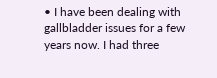• I have been dealing with gallbladder issues for a few years now. I had three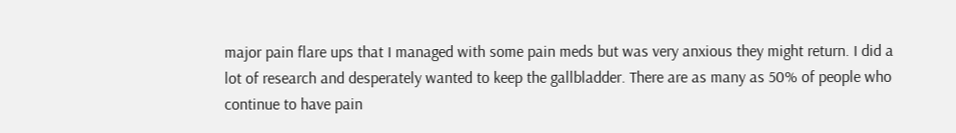major pain flare ups that I managed with some pain meds but was very anxious they might return. I did a lot of research and desperately wanted to keep the gallbladder. There are as many as 50% of people who continue to have pain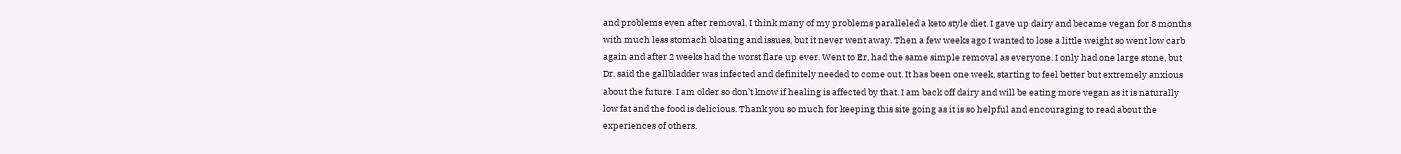and problems even after removal. I think many of my problems paralleled a keto style diet. I gave up dairy and became vegan for 8 months with much less stomach bloating and issues, but it never went away. Then a few weeks ago I wanted to lose a little weight so went low carb again and after 2 weeks had the worst flare up ever. Went to Er, had the same simple removal as everyone. I only had one large stone, but Dr. said the gallbladder was infected and definitely needed to come out. It has been one week, starting to feel better but extremely anxious about the future. I am older so don’t know if healing is affected by that. I am back off dairy and will be eating more vegan as it is naturally low fat and the food is delicious. Thank you so much for keeping this site going as it is so helpful and encouraging to read about the experiences of others.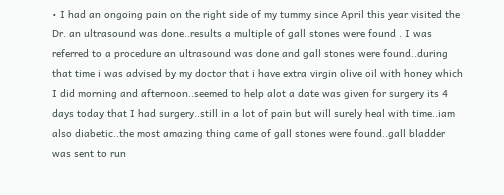• I had an ongoing pain on the right side of my tummy since April this year visited the Dr. an ultrasound was done..results a multiple of gall stones were found . I was referred to a procedure an ultrasound was done and gall stones were found..during that time i was advised by my doctor that i have extra virgin olive oil with honey which I did morning and afternoon..seemed to help alot a date was given for surgery its 4 days today that I had surgery..still in a lot of pain but will surely heal with time..iam also diabetic..the most amazing thing came of gall stones were found..gall bladder was sent to run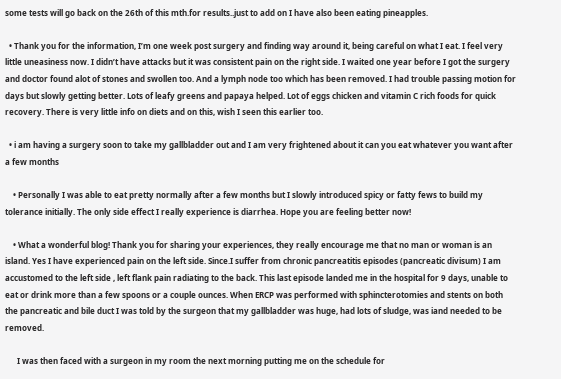some tests will go back on the 26th of this mth.for results..just to add on I have also been eating pineapples.

  • Thank you for the information, I’m one week post surgery and finding way around it, being careful on what I eat. I feel very little uneasiness now. I didn’t have attacks but it was consistent pain on the right side. I waited one year before I got the surgery and doctor found alot of stones and swollen too. And a lymph node too which has been removed. I had trouble passing motion for days but slowly getting better. Lots of leafy greens and papaya helped. Lot of eggs chicken and vitamin C rich foods for quick recovery. There is very little info on diets and on this, wish I seen this earlier too.

  • i am having a surgery soon to take my gallbladder out and I am very frightened about it can you eat whatever you want after a few months

    • Personally I was able to eat pretty normally after a few months but I slowly introduced spicy or fatty fews to build my tolerance initially. The only side effect I really experience is diarrhea. Hope you are feeling better now!

    • What a wonderful blog! Thank you for sharing your experiences, they really encourage me that no man or woman is an island. Yes I have experienced pain on the left side. Since.I suffer from chronic pancreatitis episodes (pancreatic divisum) I am accustomed to the left side , left flank pain radiating to the back. This last episode landed me in the hospital for 9 days, unable to eat or drink more than a few spoons or a couple ounces. When ERCP was performed with sphincterotomies and stents on both the pancreatic and bile duct I was told by the surgeon that my gallbladder was huge, had lots of sludge, was iand needed to be removed.

      I was then faced with a surgeon in my room the next morning putting me on the schedule for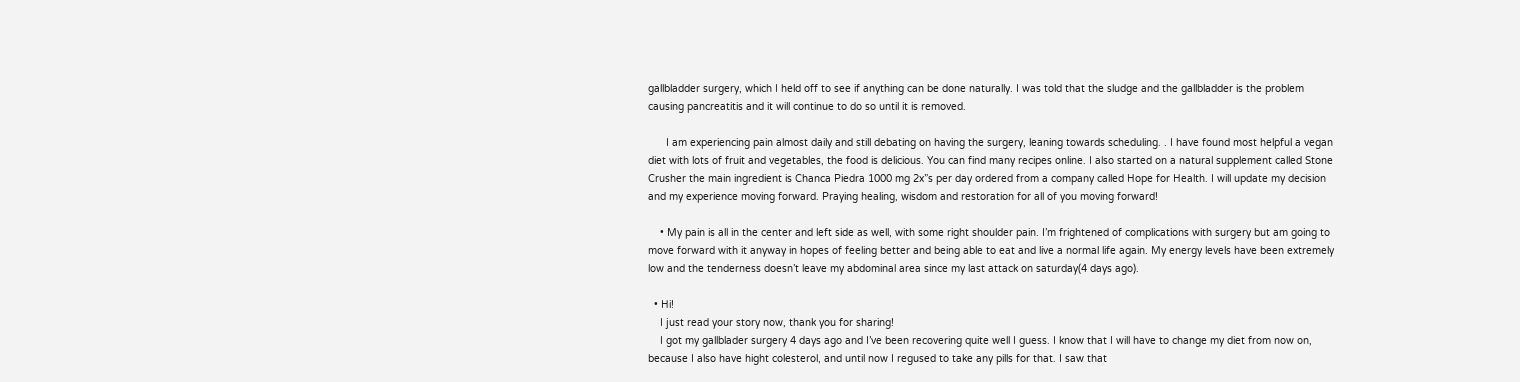gallbladder surgery, which I held off to see if anything can be done naturally. I was told that the sludge and the gallbladder is the problem causing pancreatitis and it will continue to do so until it is removed.

      I am experiencing pain almost daily and still debating on having the surgery, leaning towards scheduling. . I have found most helpful a vegan diet with lots of fruit and vegetables, the food is delicious. You can find many recipes online. I also started on a natural supplement called Stone Crusher the main ingredient is Chanca Piedra 1000 mg 2x”s per day ordered from a company called Hope for Health. I will update my decision and my experience moving forward. Praying healing, wisdom and restoration for all of you moving forward!

    • My pain is all in the center and left side as well, with some right shoulder pain. I’m frightened of complications with surgery but am going to move forward with it anyway in hopes of feeling better and being able to eat and live a normal life again. My energy levels have been extremely low and the tenderness doesn’t leave my abdominal area since my last attack on saturday(4 days ago).

  • Hi!
    I just read your story now, thank you for sharing!
    I got my gallblader surgery 4 days ago and I’ve been recovering quite well I guess. I know that I will have to change my diet from now on, because I also have hight colesterol, and until now I regused to take any pills for that. I saw that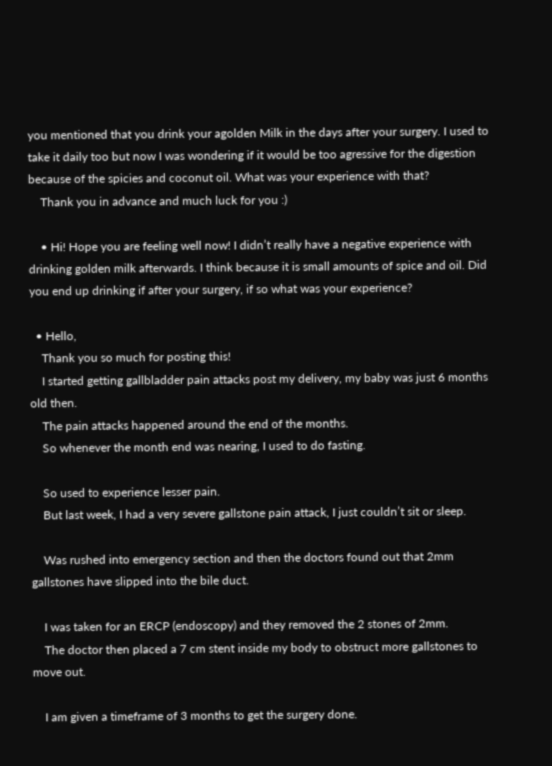you mentioned that you drink your agolden Milk in the days after your surgery. I used to take it daily too but now I was wondering if it would be too agressive for the digestion because of the spicies and coconut oil. What was your experience with that?
    Thank you in advance and much luck for you :)

    • Hi! Hope you are feeling well now! I didn’t really have a negative experience with drinking golden milk afterwards. I think because it is small amounts of spice and oil. Did you end up drinking if after your surgery, if so what was your experience?

  • Hello,
    Thank you so much for posting this!
    I started getting gallbladder pain attacks post my delivery, my baby was just 6 months old then.
    The pain attacks happened around the end of the months.
    So whenever the month end was nearing, I used to do fasting.

    So used to experience lesser pain.
    But last week, I had a very severe gallstone pain attack, I just couldn’t sit or sleep.

    Was rushed into emergency section and then the doctors found out that 2mm gallstones have slipped into the bile duct.

    I was taken for an ERCP (endoscopy) and they removed the 2 stones of 2mm.
    The doctor then placed a 7 cm stent inside my body to obstruct more gallstones to move out.

    I am given a timeframe of 3 months to get the surgery done.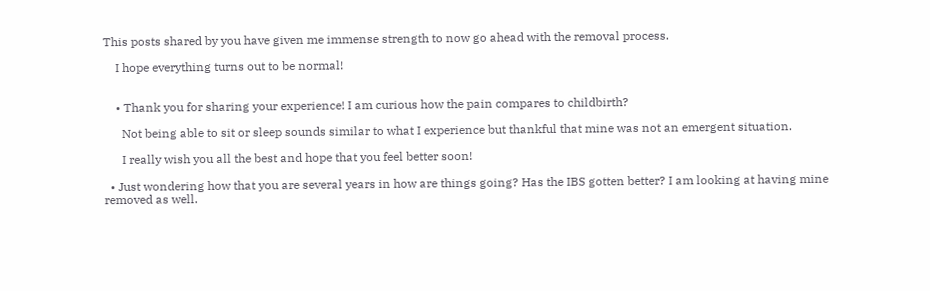This posts shared by you have given me immense strength to now go ahead with the removal process.

    I hope everything turns out to be normal!


    • Thank you for sharing your experience! I am curious how the pain compares to childbirth?

      Not being able to sit or sleep sounds similar to what I experience but thankful that mine was not an emergent situation.

      I really wish you all the best and hope that you feel better soon!

  • Just wondering how that you are several years in how are things going? Has the IBS gotten better? I am looking at having mine removed as well.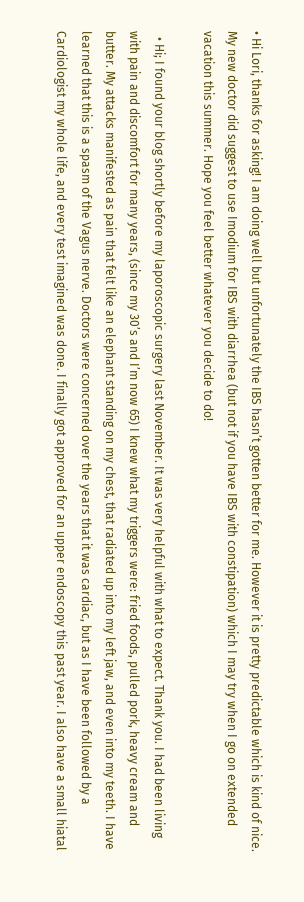• Hi Lori, thanks for asking! I am doing well but unfortunately the IBS hasn’t gotten better for me. However it is pretty predictable which is kind of nice. My new doctor did suggest to use Imodium for IBS with diarrhea (but not if you have IBS with constipation) which I may try when I go on extended vacation this summer. Hope you feel better whatever you decide to do!

  • Hi; I found your blog shortly before my laporoscopic surgery last November. It was very helpful with what to expect. Thank you. I had been living with pain and discomfort for many years, (since my 30’s and I’m now 65) I knew what my triggers were: fried foods, pulled pork, heavy cream and butter. My attacks manifested as pain that felt like an elephant standing on my chest, that radiated up into my left jaw, and even into my teeth. I have learned that this is a spasm of the Vagus nerve. Doctors were concerned over the years that it was cardiac, but as I have been followed by a Cardiologist my whole life, and every test imagined was done. I finally got approved for an upper endoscopy this past year. I also have a small hiatal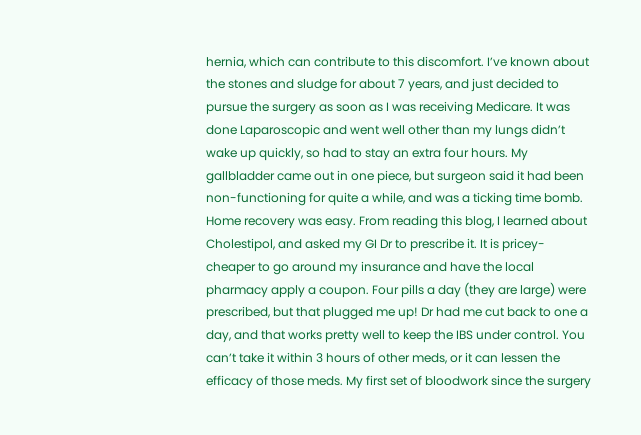hernia, which can contribute to this discomfort. I’ve known about the stones and sludge for about 7 years, and just decided to pursue the surgery as soon as I was receiving Medicare. It was done Laparoscopic and went well other than my lungs didn’t wake up quickly, so had to stay an extra four hours. My gallbladder came out in one piece, but surgeon said it had been non-functioning for quite a while, and was a ticking time bomb. Home recovery was easy. From reading this blog, I learned about Cholestipol, and asked my GI Dr to prescribe it. It is pricey-cheaper to go around my insurance and have the local pharmacy apply a coupon. Four pills a day (they are large) were prescribed, but that plugged me up! Dr had me cut back to one a day, and that works pretty well to keep the IBS under control. You can’t take it within 3 hours of other meds, or it can lessen the efficacy of those meds. My first set of bloodwork since the surgery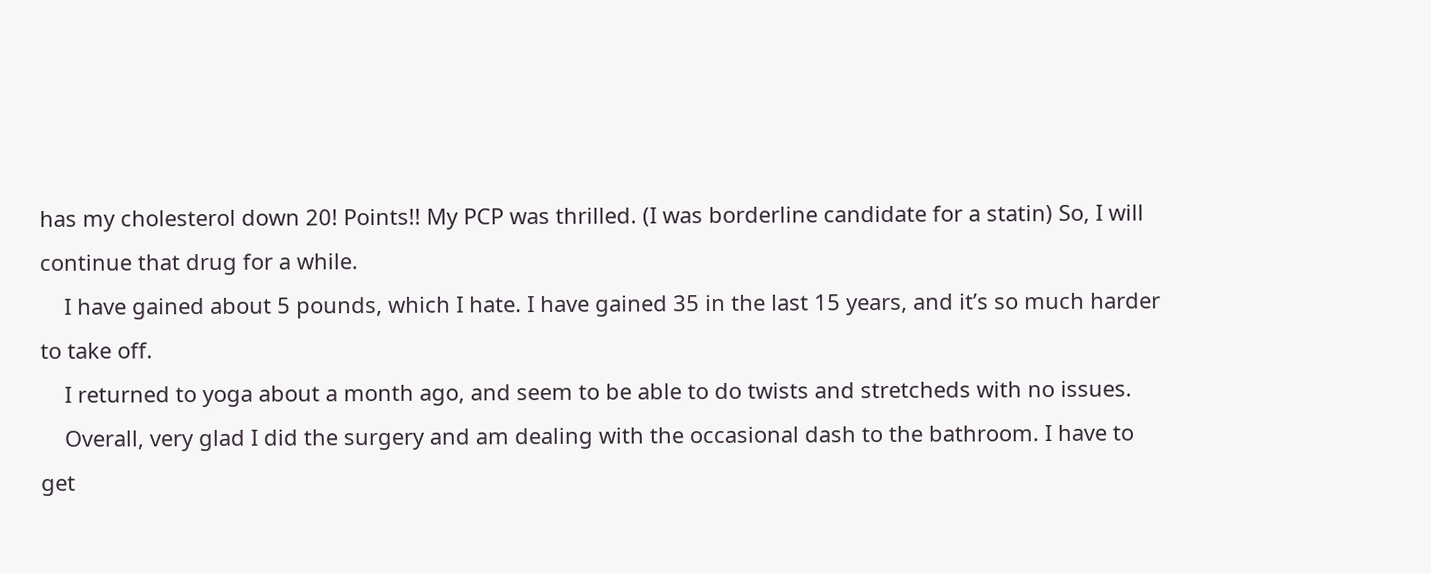has my cholesterol down 20! Points!! My PCP was thrilled. (I was borderline candidate for a statin) So, I will continue that drug for a while.
    I have gained about 5 pounds, which I hate. I have gained 35 in the last 15 years, and it’s so much harder to take off.
    I returned to yoga about a month ago, and seem to be able to do twists and stretcheds with no issues.
    Overall, very glad I did the surgery and am dealing with the occasional dash to the bathroom. I have to get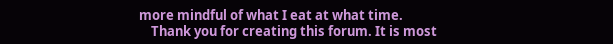more mindful of what I eat at what time.
    Thank you for creating this forum. It is most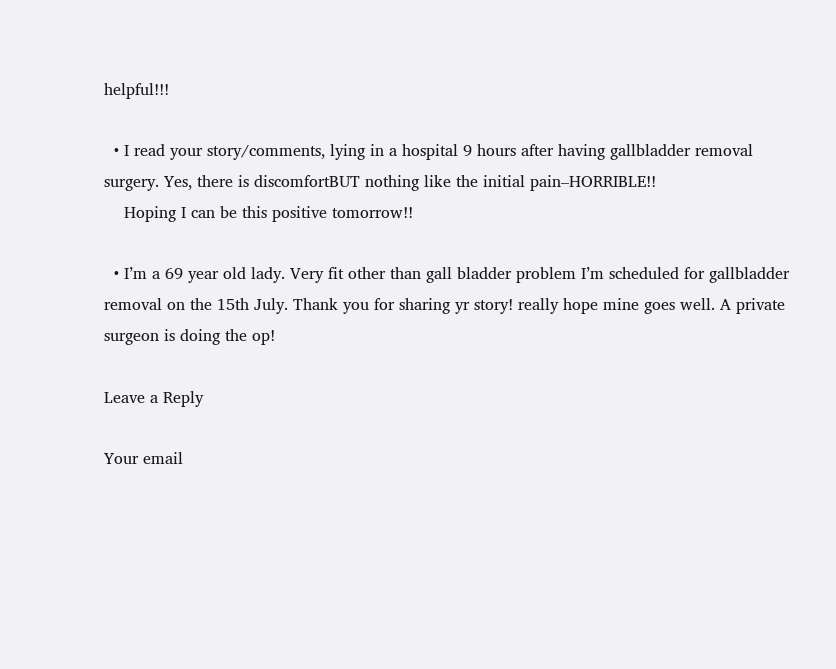helpful!!!

  • I read your story/comments, lying in a hospital 9 hours after having gallbladder removal surgery. Yes, there is discomfortBUT nothing like the initial pain–HORRIBLE!!
    Hoping I can be this positive tomorrow!!

  • I’m a 69 year old lady. Very fit other than gall bladder problem I’m scheduled for gallbladder removal on the 15th July. Thank you for sharing yr story! really hope mine goes well. A private surgeon is doing the op!

Leave a Reply

Your email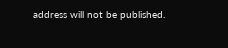address will not be published.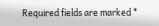Required fields are marked *